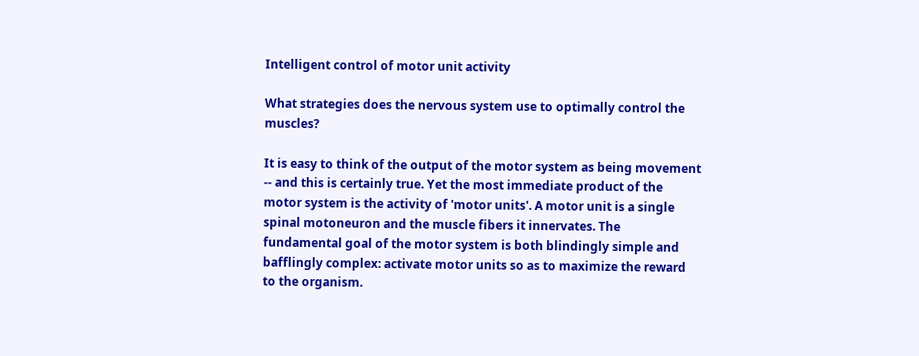Intelligent control of motor unit activity

What strategies does the nervous system use to optimally control the muscles?

It is easy to think of the output of the motor system as being movement -- and this is certainly true. Yet the most immediate product of the motor system is the activity of 'motor units'. A motor unit is a single spinal motoneuron and the muscle fibers it innervates. The fundamental goal of the motor system is both blindingly simple and bafflingly complex: activate motor units so as to maximize the reward to the organism.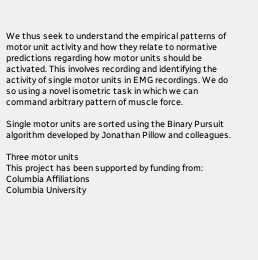We thus seek to understand the empirical patterns of motor unit activity and how they relate to normative predictions regarding how motor units should be activated. This involves recording and identifying the activity of single motor units in EMG recordings. We do so using a novel isometric task in which we can command arbitrary pattern of muscle force.

Single motor units are sorted using the Binary Pursuit algorithm developed by Jonathan Pillow and colleagues.

Three motor units
This project has been supported by funding from:
Columbia Affiliations
Columbia University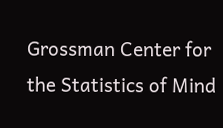Grossman Center for the Statistics of Mind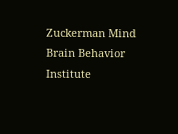Zuckerman Mind Brain Behavior Institute